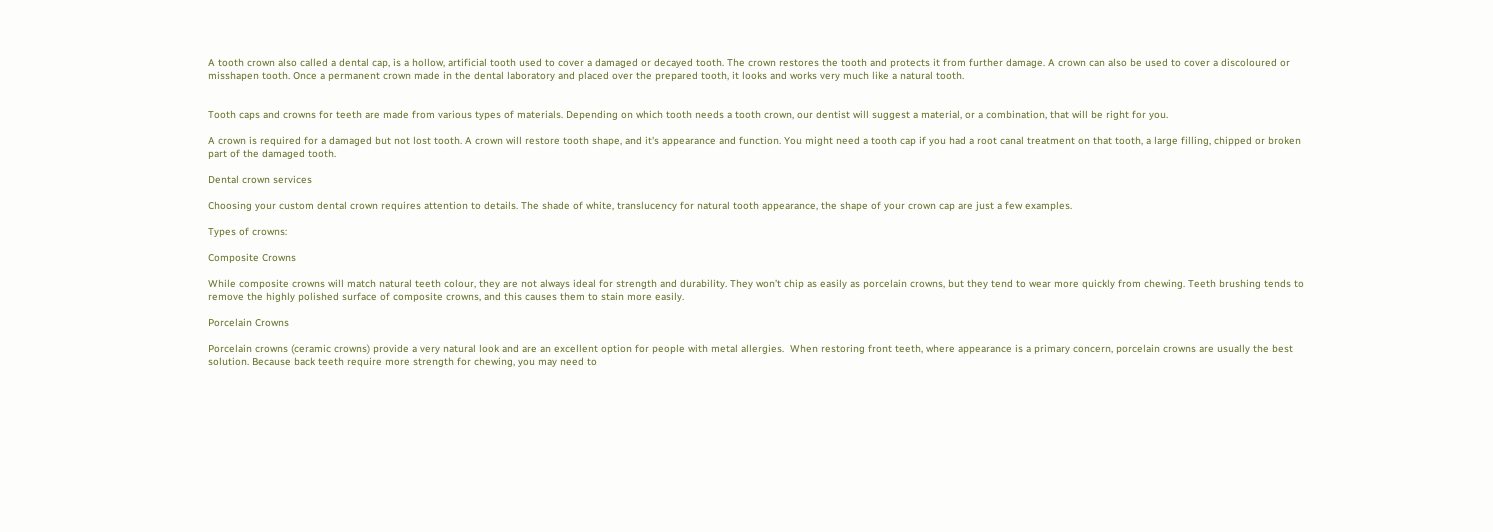A tooth crown also called a dental cap, is a hollow, artificial tooth used to cover a damaged or decayed tooth. The crown restores the tooth and protects it from further damage. A crown can also be used to cover a discoloured or misshapen tooth. Once a permanent crown made in the dental laboratory and placed over the prepared tooth, it looks and works very much like a natural tooth.


Tooth caps and crowns for teeth are made from various types of materials. Depending on which tooth needs a tooth crown, our dentist will suggest a material, or a combination, that will be right for you.

A crown is required for a damaged but not lost tooth. A crown will restore tooth shape, and it's appearance and function. You might need a tooth cap if you had a root canal treatment on that tooth, a large filling, chipped or broken part of the damaged tooth.

Dental crown services

Choosing your custom dental crown requires attention to details. The shade of white, translucency for natural tooth appearance, the shape of your crown cap are just a few examples.

Types of crowns:

Composite Crowns

While composite crowns will match natural teeth colour, they are not always ideal for strength and durability. They won’t chip as easily as porcelain crowns, but they tend to wear more quickly from chewing. Teeth brushing tends to remove the highly polished surface of composite crowns, and this causes them to stain more easily.

Porcelain Crowns

Porcelain crowns (ceramic crowns) provide a very natural look and are an excellent option for people with metal allergies.  When restoring front teeth, where appearance is a primary concern, porcelain crowns are usually the best solution. Because back teeth require more strength for chewing, you may need to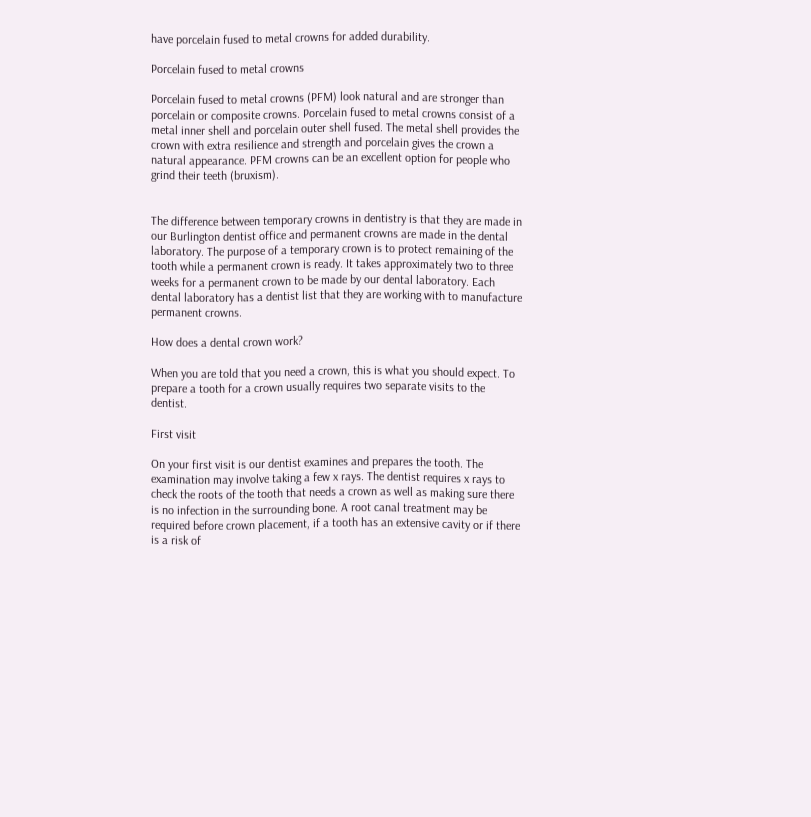have porcelain fused to metal crowns for added durability.

Porcelain fused to metal crowns

Porcelain fused to metal crowns (PFM) look natural and are stronger than porcelain or composite crowns. Porcelain fused to metal crowns consist of a metal inner shell and porcelain outer shell fused. The metal shell provides the crown with extra resilience and strength and porcelain gives the crown a natural appearance. PFM crowns can be an excellent option for people who grind their teeth (bruxism).


The difference between temporary crowns in dentistry is that they are made in our Burlington dentist office and permanent crowns are made in the dental laboratory. The purpose of a temporary crown is to protect remaining of the tooth while a permanent crown is ready. It takes approximately two to three weeks for a permanent crown to be made by our dental laboratory. Each dental laboratory has a dentist list that they are working with to manufacture permanent crowns.

How does a dental crown work?

When you are told that you need a crown, this is what you should expect. To prepare a tooth for a crown usually requires two separate visits to the dentist.

First visit

On your first visit is our dentist examines and prepares the tooth. The examination may involve taking a few x rays. The dentist requires x rays to check the roots of the tooth that needs a crown as well as making sure there is no infection in the surrounding bone. A root canal treatment may be required before crown placement, if a tooth has an extensive cavity or if there is a risk of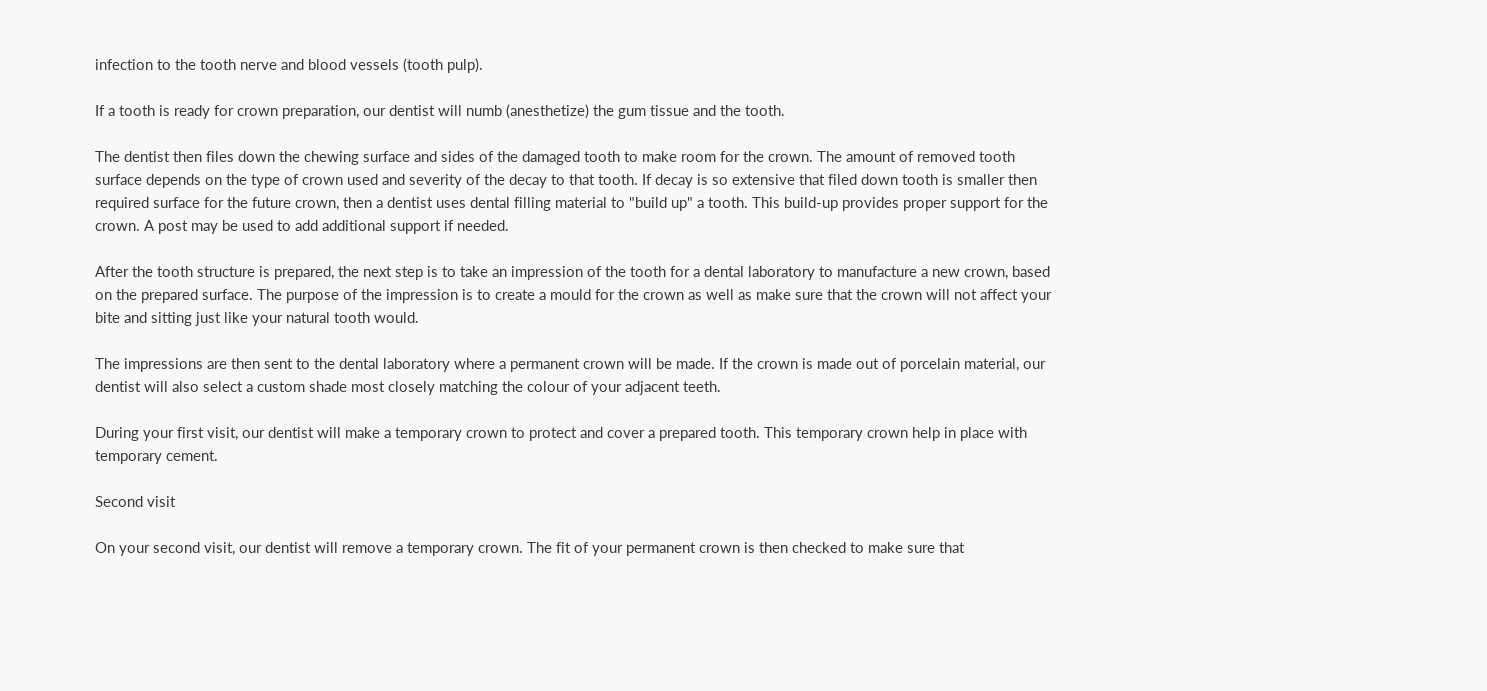infection to the tooth nerve and blood vessels (tooth pulp).

If a tooth is ready for crown preparation, our dentist will numb (anesthetize) the gum tissue and the tooth.

The dentist then files down the chewing surface and sides of the damaged tooth to make room for the crown. The amount of removed tooth surface depends on the type of crown used and severity of the decay to that tooth. If decay is so extensive that filed down tooth is smaller then required surface for the future crown, then a dentist uses dental filling material to "build up" a tooth. This build-up provides proper support for the crown. A post may be used to add additional support if needed.

After the tooth structure is prepared, the next step is to take an impression of the tooth for a dental laboratory to manufacture a new crown, based on the prepared surface. The purpose of the impression is to create a mould for the crown as well as make sure that the crown will not affect your bite and sitting just like your natural tooth would.

The impressions are then sent to the dental laboratory where a permanent crown will be made. If the crown is made out of porcelain material, our dentist will also select a custom shade most closely matching the colour of your adjacent teeth.

During your first visit, our dentist will make a temporary crown to protect and cover a prepared tooth. This temporary crown help in place with temporary cement.

Second visit

On your second visit, our dentist will remove a temporary crown. The fit of your permanent crown is then checked to make sure that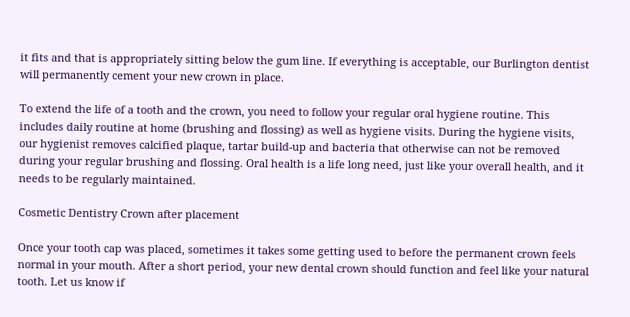it fits and that is appropriately sitting below the gum line. If everything is acceptable, our Burlington dentist will permanently cement your new crown in place.

To extend the life of a tooth and the crown, you need to follow your regular oral hygiene routine. This includes daily routine at home (brushing and flossing) as well as hygiene visits. During the hygiene visits, our hygienist removes calcified plaque, tartar build-up and bacteria that otherwise can not be removed during your regular brushing and flossing. Oral health is a life long need, just like your overall health, and it needs to be regularly maintained.

Cosmetic Dentistry Crown after placement

Once your tooth cap was placed, sometimes it takes some getting used to before the permanent crown feels normal in your mouth. After a short period, your new dental crown should function and feel like your natural tooth. Let us know if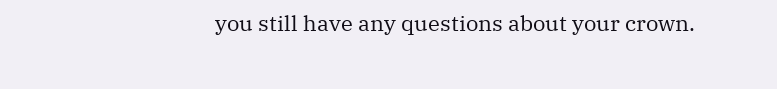you still have any questions about your crown.